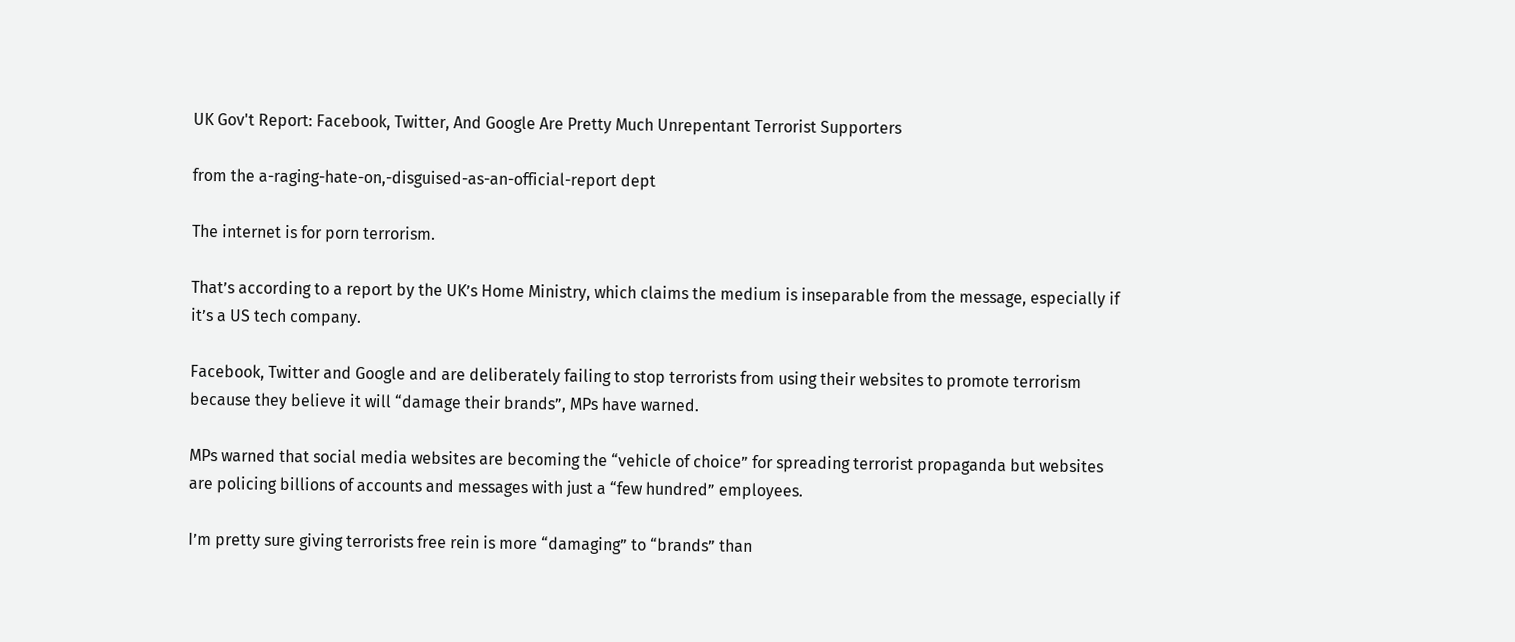UK Gov't Report: Facebook, Twitter, And Google Are Pretty Much Unrepentant Terrorist Supporters

from the a-raging-hate-on,-disguised-as-an-official-report dept

The internet is for porn terrorism.

That’s according to a report by the UK’s Home Ministry, which claims the medium is inseparable from the message, especially if it’s a US tech company.

Facebook, Twitter and Google and are deliberately failing to stop terrorists from using their websites to promote terrorism because they believe it will “damage their brands”, MPs have warned.

MPs warned that social media websites are becoming the “vehicle of choice” for spreading terrorist propaganda but websites are policing billions of accounts and messages with just a “few hundred” employees.

I’m pretty sure giving terrorists free rein is more “damaging” to “brands” than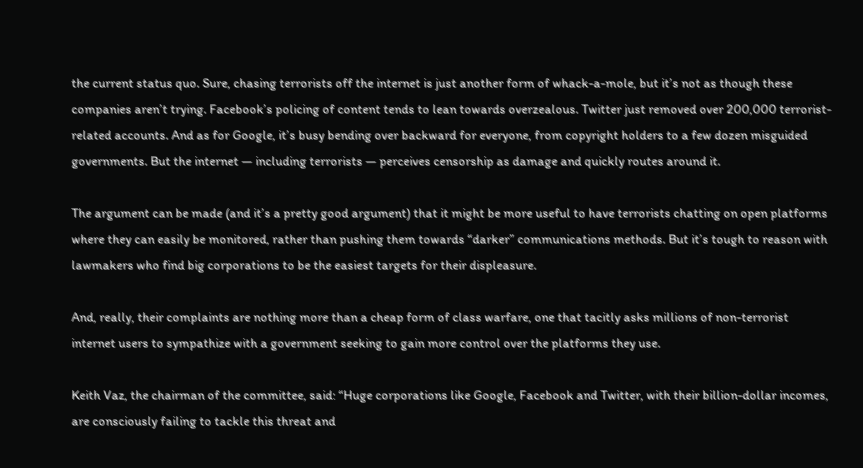the current status quo. Sure, chasing terrorists off the internet is just another form of whack-a-mole, but it’s not as though these companies aren’t trying. Facebook’s policing of content tends to lean towards overzealous. Twitter just removed over 200,000 terrorist-related accounts. And as for Google, it’s busy bending over backward for everyone, from copyright holders to a few dozen misguided governments. But the internet — including terrorists — perceives censorship as damage and quickly routes around it.

The argument can be made (and it’s a pretty good argument) that it might be more useful to have terrorists chatting on open platforms where they can easily be monitored, rather than pushing them towards “darker” communications methods. But it’s tough to reason with lawmakers who find big corporations to be the easiest targets for their displeasure.

And, really, their complaints are nothing more than a cheap form of class warfare, one that tacitly asks millions of non-terrorist internet users to sympathize with a government seeking to gain more control over the platforms they use.

Keith Vaz, the chairman of the committee, said: “Huge corporations like Google, Facebook and Twitter, with their billion-dollar incomes, are consciously failing to tackle this threat and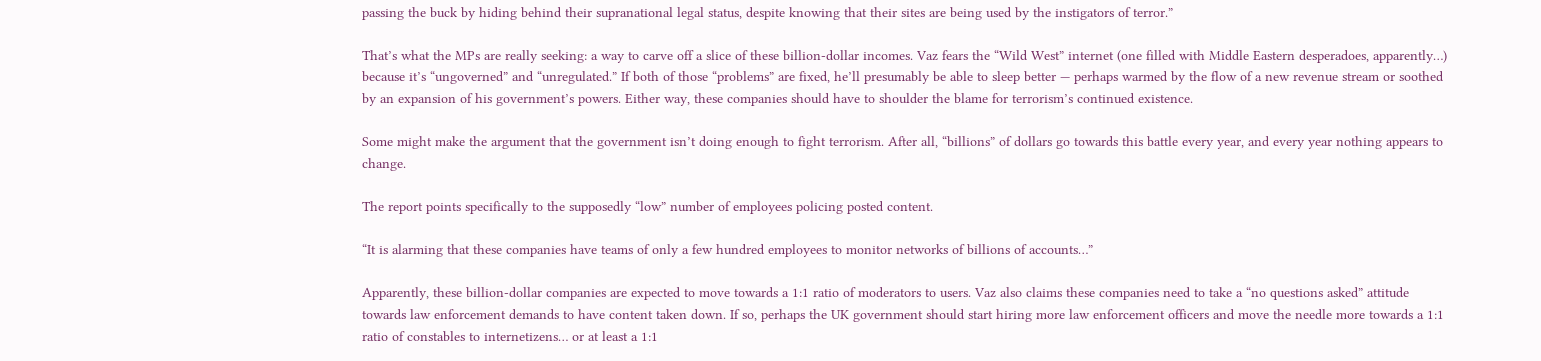passing the buck by hiding behind their supranational legal status, despite knowing that their sites are being used by the instigators of terror.”

That’s what the MPs are really seeking: a way to carve off a slice of these billion-dollar incomes. Vaz fears the “Wild West” internet (one filled with Middle Eastern desperadoes, apparently…) because it’s “ungoverned” and “unregulated.” If both of those “problems” are fixed, he’ll presumably be able to sleep better — perhaps warmed by the flow of a new revenue stream or soothed by an expansion of his government’s powers. Either way, these companies should have to shoulder the blame for terrorism’s continued existence.

Some might make the argument that the government isn’t doing enough to fight terrorism. After all, “billions” of dollars go towards this battle every year, and every year nothing appears to change.

The report points specifically to the supposedly “low” number of employees policing posted content.

“It is alarming that these companies have teams of only a few hundred employees to monitor networks of billions of accounts…”

Apparently, these billion-dollar companies are expected to move towards a 1:1 ratio of moderators to users. Vaz also claims these companies need to take a “no questions asked” attitude towards law enforcement demands to have content taken down. If so, perhaps the UK government should start hiring more law enforcement officers and move the needle more towards a 1:1 ratio of constables to internetizens… or at least a 1:1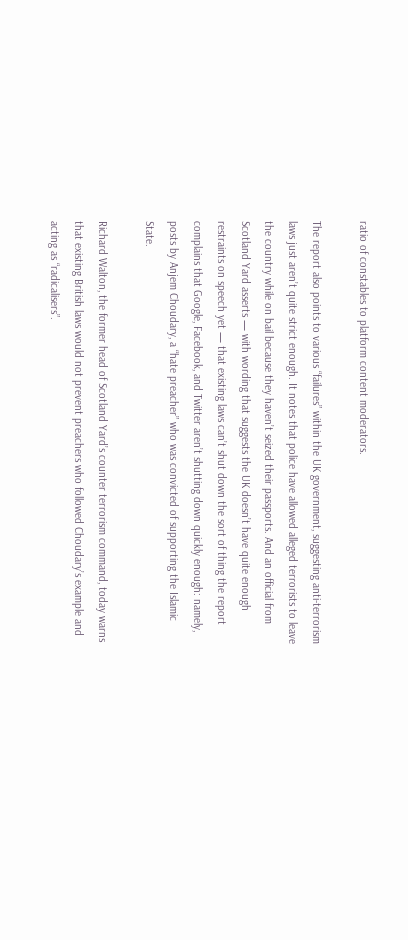ratio of constables to platform content moderators.

The report also points to various “failures” within the UK government, suggesting anti-terrorism laws just aren’t quite strict enough. It notes that police have allowed alleged terrorists to leave the country while on bail because they haven’t seized their passports. And an official from Scotland Yard asserts — with wording that suggests the UK doesn’t have quite enough restraints on speech yet — that existing laws can’t shut down the sort of thing the report complains that Google, Facebook, and Twitter aren’t shutting down quickly enough: namely, posts by Anjem Choudary, a “hate preacher” who was convicted of supporting the Islamic State.

Richard Walton, the former head of Scotland Yard’s counter terrorism command, today warns that existing British laws would not prevent preachers who followed Choudary’s example and acting as “radicalisers”.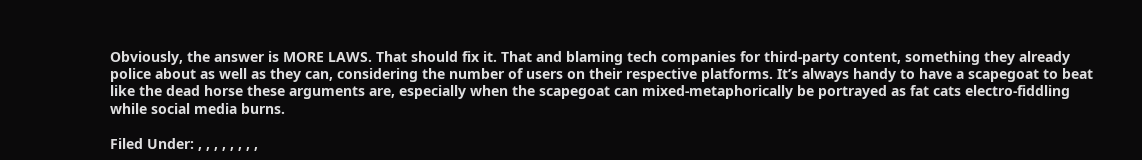Obviously, the answer is MORE LAWS. That should fix it. That and blaming tech companies for third-party content, something they already police about as well as they can, considering the number of users on their respective platforms. It’s always handy to have a scapegoat to beat like the dead horse these arguments are, especially when the scapegoat can mixed-metaphorically be portrayed as fat cats electro-fiddling while social media burns.

Filed Under: , , , , , , , ,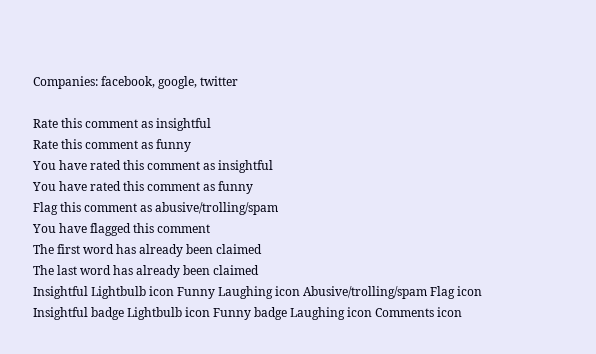Companies: facebook, google, twitter

Rate this comment as insightful
Rate this comment as funny
You have rated this comment as insightful
You have rated this comment as funny
Flag this comment as abusive/trolling/spam
You have flagged this comment
The first word has already been claimed
The last word has already been claimed
Insightful Lightbulb icon Funny Laughing icon Abusive/trolling/spam Flag icon Insightful badge Lightbulb icon Funny badge Laughing icon Comments icon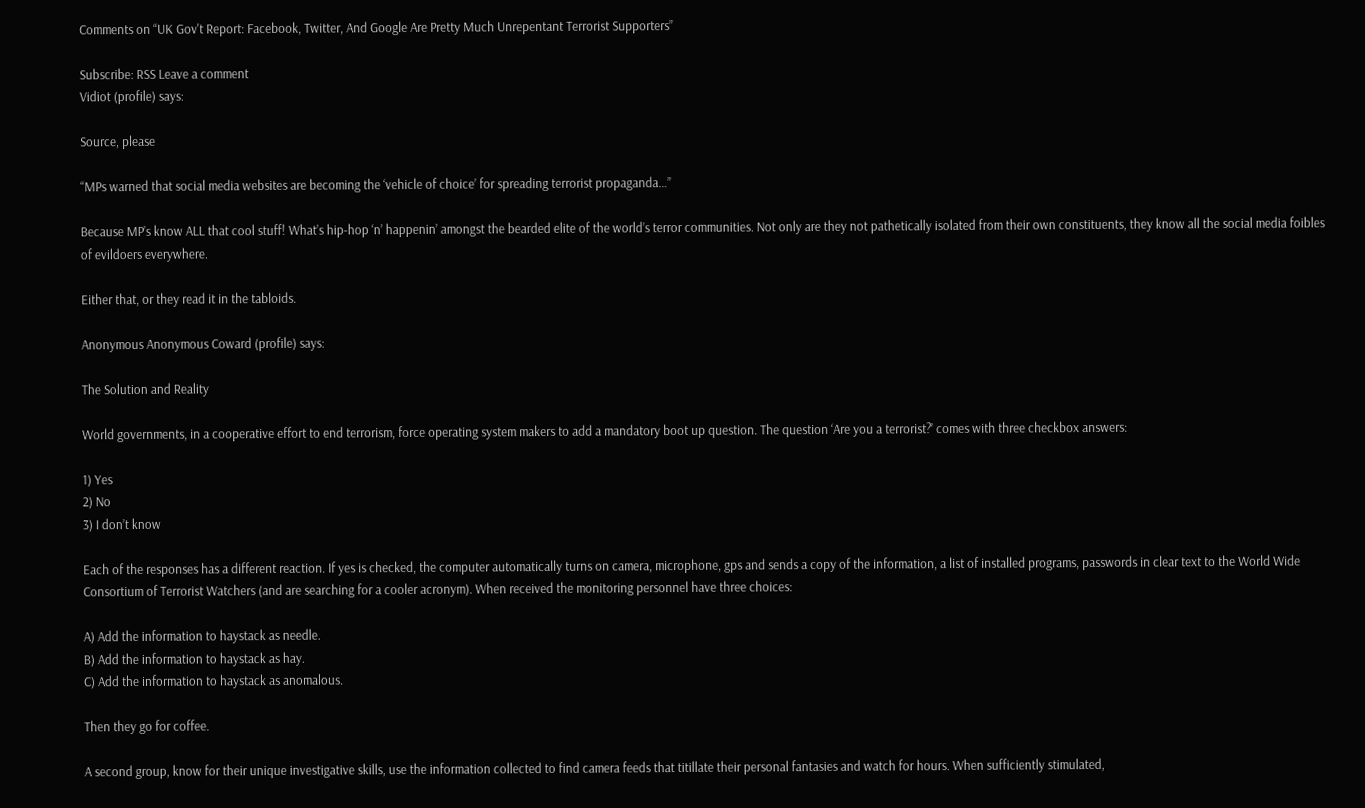Comments on “UK Gov't Report: Facebook, Twitter, And Google Are Pretty Much Unrepentant Terrorist Supporters”

Subscribe: RSS Leave a comment
Vidiot (profile) says:

Source, please

“MPs warned that social media websites are becoming the ‘vehicle of choice’ for spreading terrorist propaganda…”

Because MP’s know ALL that cool stuff! What’s hip-hop ‘n’ happenin’ amongst the bearded elite of the world’s terror communities. Not only are they not pathetically isolated from their own constituents, they know all the social media foibles of evildoers everywhere.

Either that, or they read it in the tabloids.

Anonymous Anonymous Coward (profile) says:

The Solution and Reality

World governments, in a cooperative effort to end terrorism, force operating system makers to add a mandatory boot up question. The question ‘Are you a terrorist?’ comes with three checkbox answers:

1) Yes
2) No
3) I don’t know

Each of the responses has a different reaction. If yes is checked, the computer automatically turns on camera, microphone, gps and sends a copy of the information, a list of installed programs, passwords in clear text to the World Wide Consortium of Terrorist Watchers (and are searching for a cooler acronym). When received the monitoring personnel have three choices:

A) Add the information to haystack as needle.
B) Add the information to haystack as hay.
C) Add the information to haystack as anomalous.

Then they go for coffee.

A second group, know for their unique investigative skills, use the information collected to find camera feeds that titillate their personal fantasies and watch for hours. When sufficiently stimulated,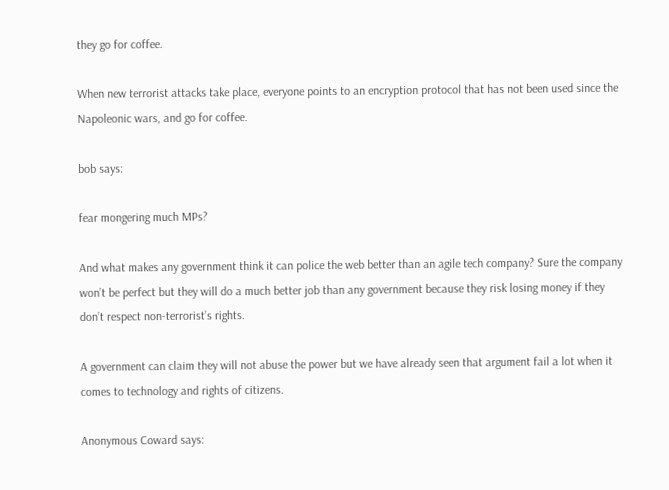they go for coffee.

When new terrorist attacks take place, everyone points to an encryption protocol that has not been used since the Napoleonic wars, and go for coffee.

bob says:

fear mongering much MPs?

And what makes any government think it can police the web better than an agile tech company? Sure the company won’t be perfect but they will do a much better job than any government because they risk losing money if they don’t respect non-terrorist’s rights.

A government can claim they will not abuse the power but we have already seen that argument fail a lot when it comes to technology and rights of citizens.

Anonymous Coward says: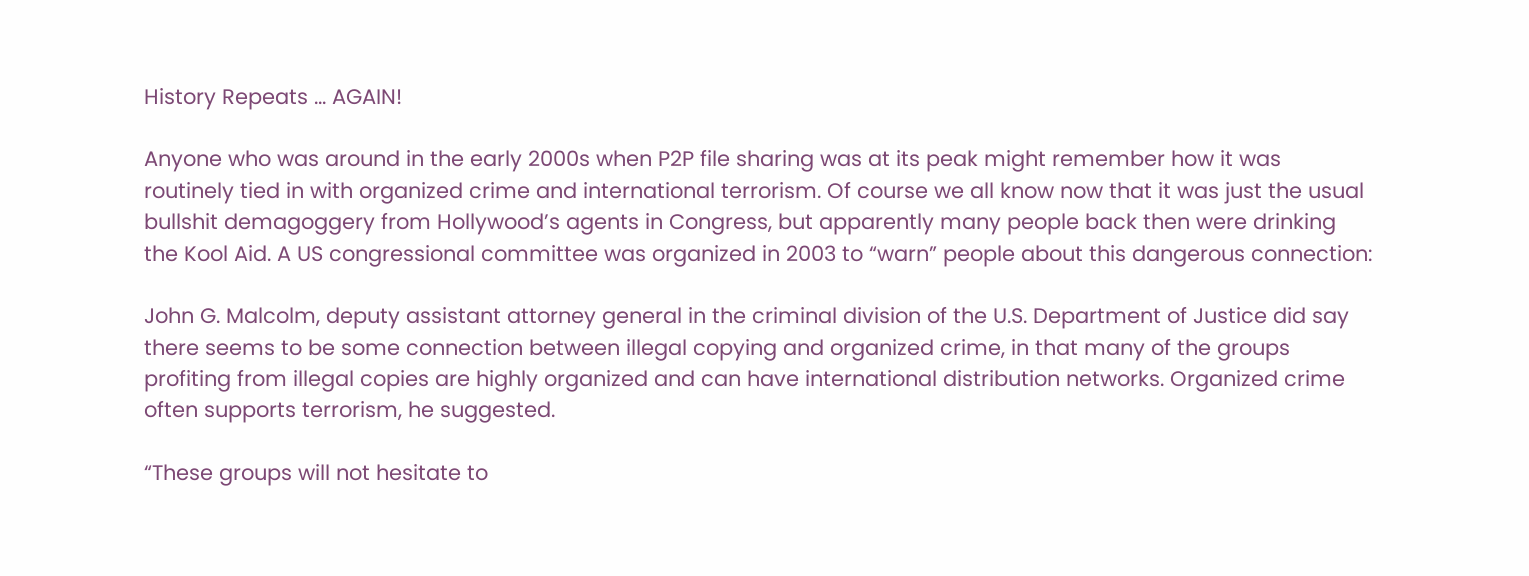History Repeats ... AGAIN!

Anyone who was around in the early 2000s when P2P file sharing was at its peak might remember how it was routinely tied in with organized crime and international terrorism. Of course we all know now that it was just the usual bullshit demagoggery from Hollywood’s agents in Congress, but apparently many people back then were drinking the Kool Aid. A US congressional committee was organized in 2003 to “warn” people about this dangerous connection:

John G. Malcolm, deputy assistant attorney general in the criminal division of the U.S. Department of Justice did say there seems to be some connection between illegal copying and organized crime, in that many of the groups profiting from illegal copies are highly organized and can have international distribution networks. Organized crime often supports terrorism, he suggested.

“These groups will not hesitate to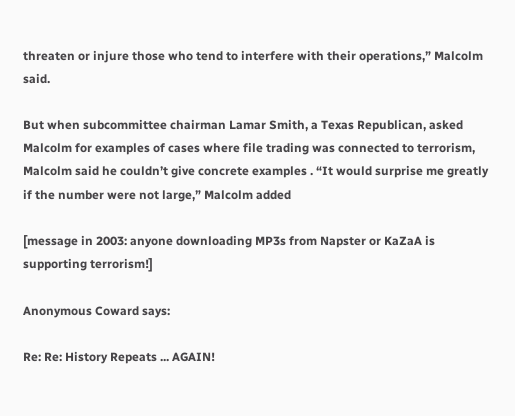threaten or injure those who tend to interfere with their operations,” Malcolm said.

But when subcommittee chairman Lamar Smith, a Texas Republican, asked Malcolm for examples of cases where file trading was connected to terrorism, Malcolm said he couldn’t give concrete examples . “It would surprise me greatly if the number were not large,” Malcolm added

[message in 2003: anyone downloading MP3s from Napster or KaZaA is supporting terrorism!]

Anonymous Coward says:

Re: Re: History Repeats ... AGAIN!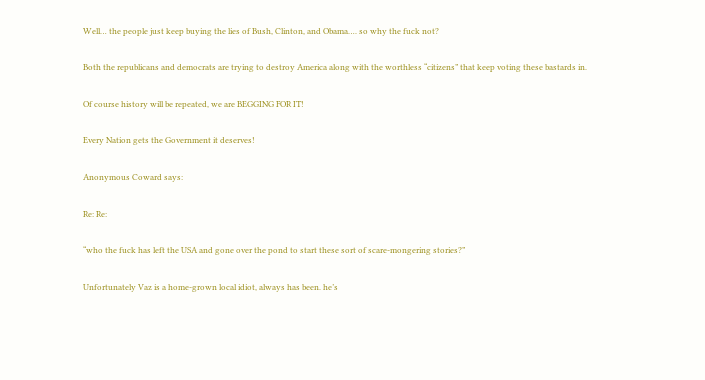Well… the people just keep buying the lies of Bush, Clinton, and Obama…. so why the fuck not?

Both the republicans and democrats are trying to destroy America along with the worthless “citizens” that keep voting these bastards in.

Of course history will be repeated, we are BEGGING FOR IT!

Every Nation gets the Government it deserves!

Anonymous Coward says:

Re: Re:

“who the fuck has left the USA and gone over the pond to start these sort of scare-mongering stories?”

Unfortunately Vaz is a home-grown local idiot, always has been. he’s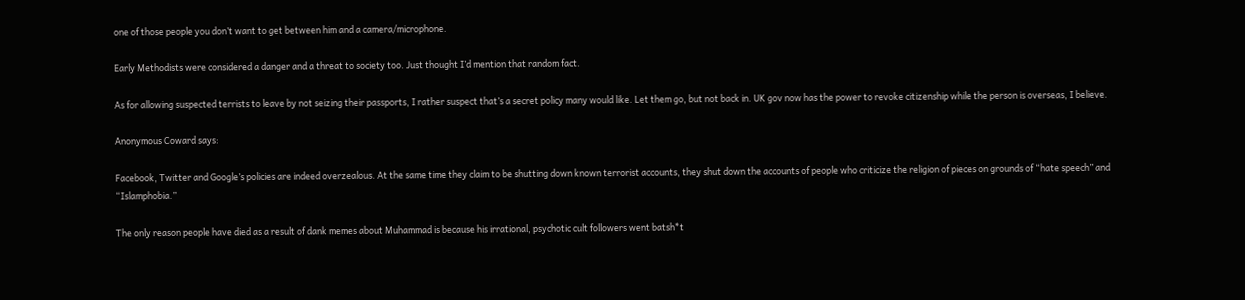one of those people you don’t want to get between him and a camera/microphone.

Early Methodists were considered a danger and a threat to society too. Just thought I’d mention that random fact.

As for allowing suspected terrists to leave by not seizing their passports, I rather suspect that’s a secret policy many would like. Let them go, but not back in. UK gov now has the power to revoke citizenship while the person is overseas, I believe.

Anonymous Coward says:

Facebook, Twitter and Google’s policies are indeed overzealous. At the same time they claim to be shutting down known terrorist accounts, they shut down the accounts of people who criticize the religion of pieces on grounds of “hate speech” and “Islamphobia.”

The only reason people have died as a result of dank memes about Muhammad is because his irrational, psychotic cult followers went batsh*t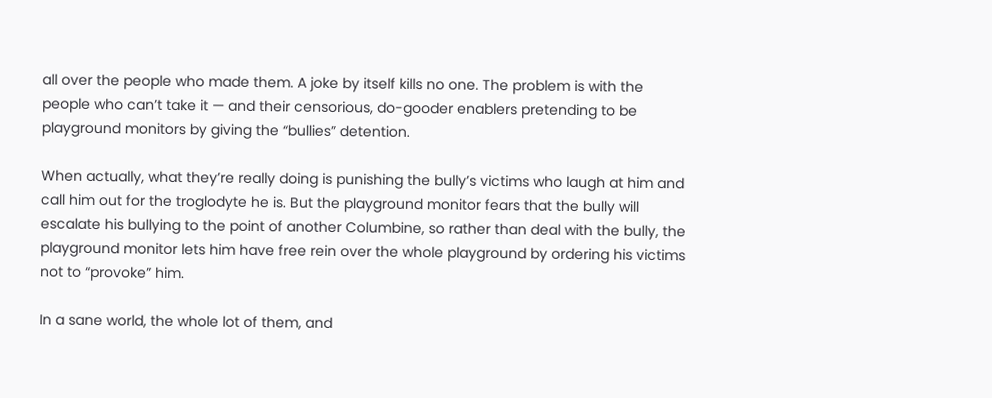all over the people who made them. A joke by itself kills no one. The problem is with the people who can’t take it — and their censorious, do-gooder enablers pretending to be playground monitors by giving the “bullies” detention.

When actually, what they’re really doing is punishing the bully’s victims who laugh at him and call him out for the troglodyte he is. But the playground monitor fears that the bully will escalate his bullying to the point of another Columbine, so rather than deal with the bully, the playground monitor lets him have free rein over the whole playground by ordering his victims not to “provoke” him.

In a sane world, the whole lot of them, and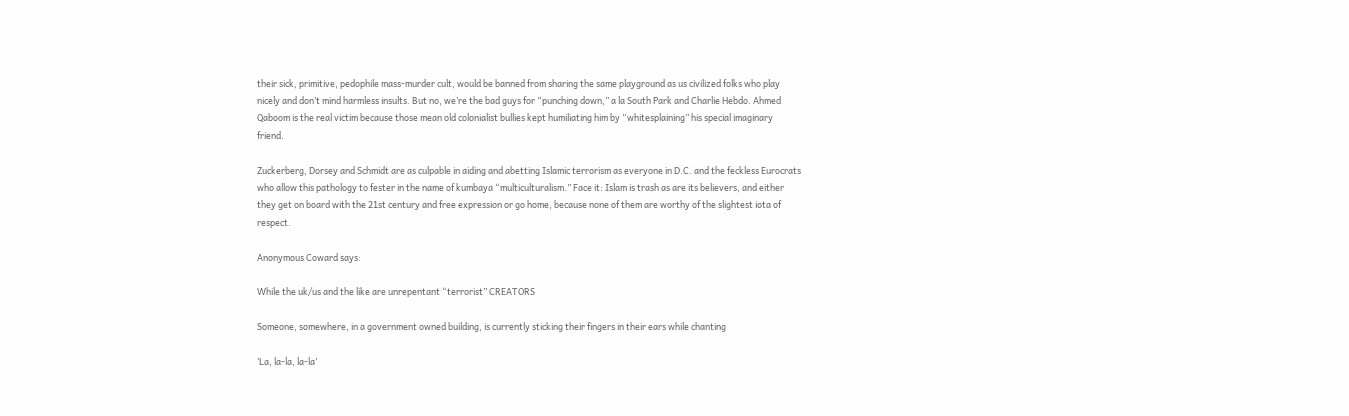their sick, primitive, pedophile mass-murder cult, would be banned from sharing the same playground as us civilized folks who play nicely and don’t mind harmless insults. But no, we’re the bad guys for “punching down,” a la South Park and Charlie Hebdo. Ahmed Qaboom is the real victim because those mean old colonialist bullies kept humiliating him by “whitesplaining” his special imaginary friend.

Zuckerberg, Dorsey and Schmidt are as culpable in aiding and abetting Islamic terrorism as everyone in D.C. and the feckless Eurocrats who allow this pathology to fester in the name of kumbaya “multiculturalism.” Face it: Islam is trash as are its believers, and either they get on board with the 21st century and free expression or go home, because none of them are worthy of the slightest iota of respect.

Anonymous Coward says:

While the uk/us and the like are unrepentant “terrorist” CREATORS

Someone, somewhere, in a government owned building, is currently sticking their fingers in their ears while chanting

‘La, la-la, la-la’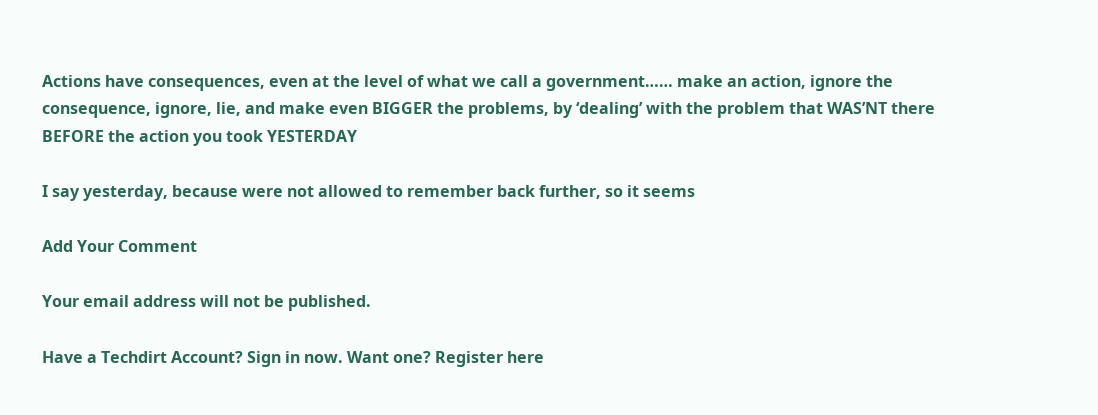Actions have consequences, even at the level of what we call a government…… make an action, ignore the consequence, ignore, lie, and make even BIGGER the problems, by ‘dealing’ with the problem that WAS’NT there BEFORE the action you took YESTERDAY

I say yesterday, because were not allowed to remember back further, so it seems

Add Your Comment

Your email address will not be published.

Have a Techdirt Account? Sign in now. Want one? Register here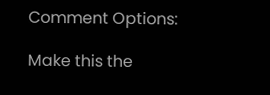Comment Options:

Make this the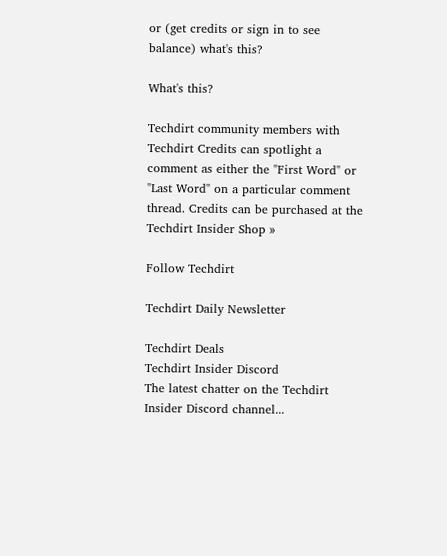or (get credits or sign in to see balance) what's this?

What's this?

Techdirt community members with Techdirt Credits can spotlight a comment as either the "First Word" or "Last Word" on a particular comment thread. Credits can be purchased at the Techdirt Insider Shop »

Follow Techdirt

Techdirt Daily Newsletter

Techdirt Deals
Techdirt Insider Discord
The latest chatter on the Techdirt Insider Discord channel...